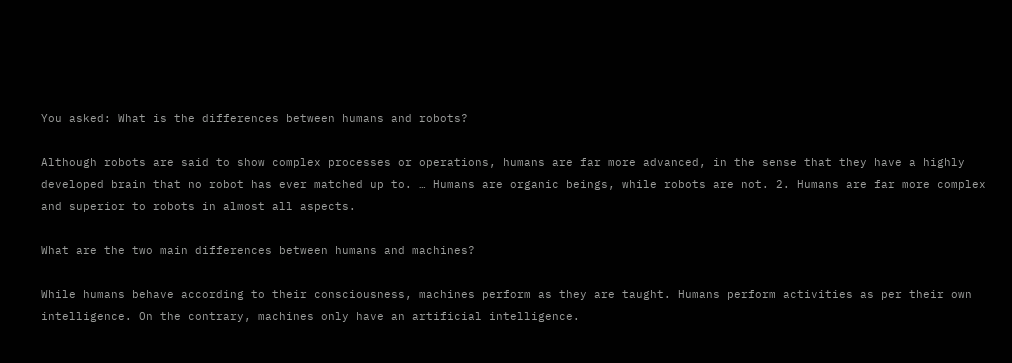You asked: What is the differences between humans and robots?

Although robots are said to show complex processes or operations, humans are far more advanced, in the sense that they have a highly developed brain that no robot has ever matched up to. … Humans are organic beings, while robots are not. 2. Humans are far more complex and superior to robots in almost all aspects.

What are the two main differences between humans and machines?

While humans behave according to their consciousness, machines perform as they are taught. Humans perform activities as per their own intelligence. On the contrary, machines only have an artificial intelligence.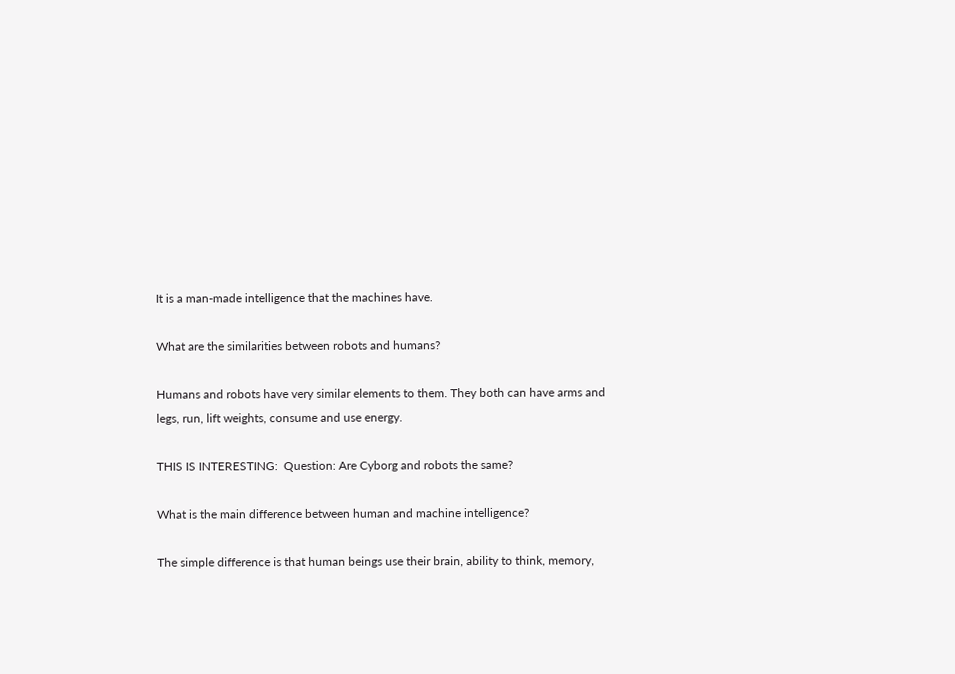It is a man-made intelligence that the machines have.

What are the similarities between robots and humans?

Humans and robots have very similar elements to them. They both can have arms and legs, run, lift weights, consume and use energy.

THIS IS INTERESTING:  Question: Are Cyborg and robots the same?

What is the main difference between human and machine intelligence?

The simple difference is that human beings use their brain, ability to think, memory,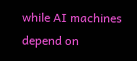while AI machines depend on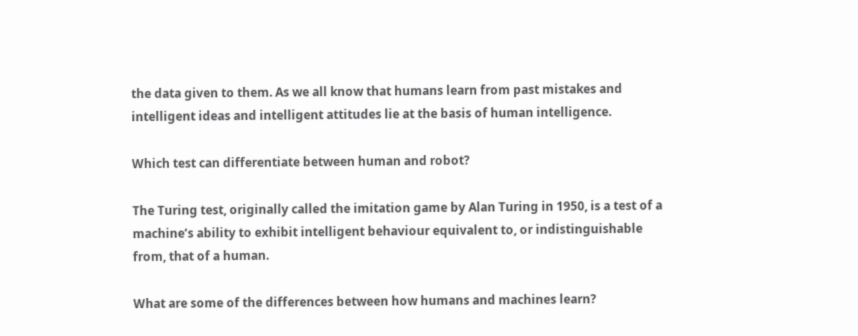the data given to them. As we all know that humans learn from past mistakes and intelligent ideas and intelligent attitudes lie at the basis of human intelligence.

Which test can differentiate between human and robot?

The Turing test, originally called the imitation game by Alan Turing in 1950, is a test of a machine’s ability to exhibit intelligent behaviour equivalent to, or indistinguishable from, that of a human.

What are some of the differences between how humans and machines learn?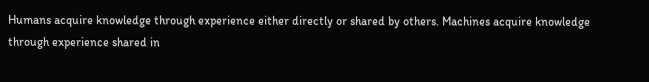Humans acquire knowledge through experience either directly or shared by others. Machines acquire knowledge through experience shared in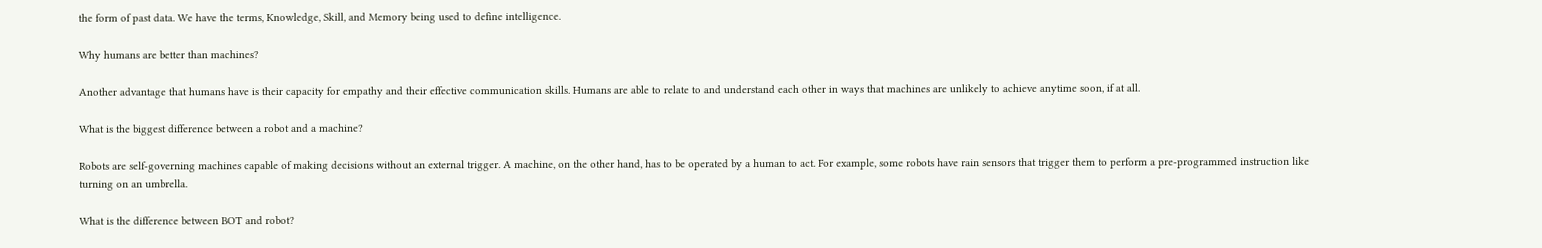the form of past data. We have the terms, Knowledge, Skill, and Memory being used to define intelligence.

Why humans are better than machines?

Another advantage that humans have is their capacity for empathy and their effective communication skills. Humans are able to relate to and understand each other in ways that machines are unlikely to achieve anytime soon, if at all.

What is the biggest difference between a robot and a machine?

Robots are self-governing machines capable of making decisions without an external trigger. A machine, on the other hand, has to be operated by a human to act. For example, some robots have rain sensors that trigger them to perform a pre-programmed instruction like turning on an umbrella.

What is the difference between BOT and robot?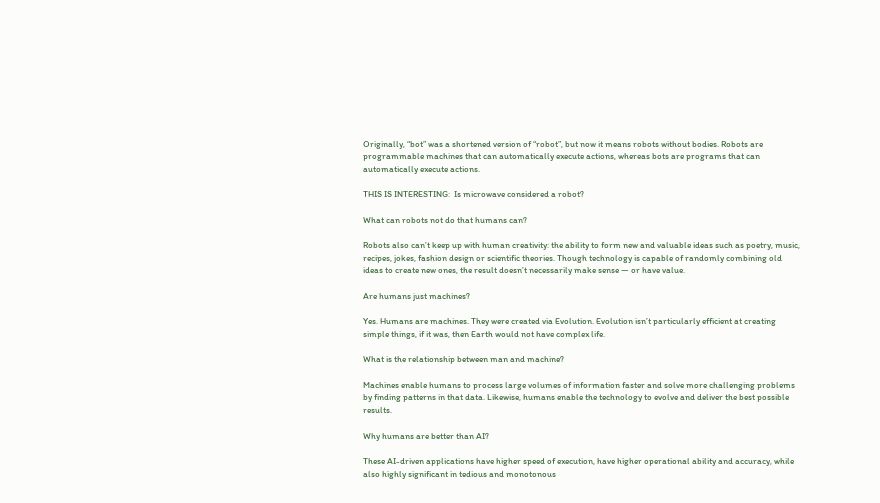Originally, “bot” was a shortened version of “robot”, but now it means robots without bodies. Robots are programmable machines that can automatically execute actions, whereas bots are programs that can automatically execute actions.

THIS IS INTERESTING:  Is microwave considered a robot?

What can robots not do that humans can?

Robots also can’t keep up with human creativity: the ability to form new and valuable ideas such as poetry, music, recipes, jokes, fashion design or scientific theories. Though technology is capable of randomly combining old ideas to create new ones, the result doesn’t necessarily make sense — or have value.

Are humans just machines?

Yes. Humans are machines. They were created via Evolution. Evolution isn’t particularly efficient at creating simple things, if it was, then Earth would not have complex life.

What is the relationship between man and machine?

Machines enable humans to process large volumes of information faster and solve more challenging problems by finding patterns in that data. Likewise, humans enable the technology to evolve and deliver the best possible results.

Why humans are better than AI?

These AI-driven applications have higher speed of execution, have higher operational ability and accuracy, while also highly significant in tedious and monotonous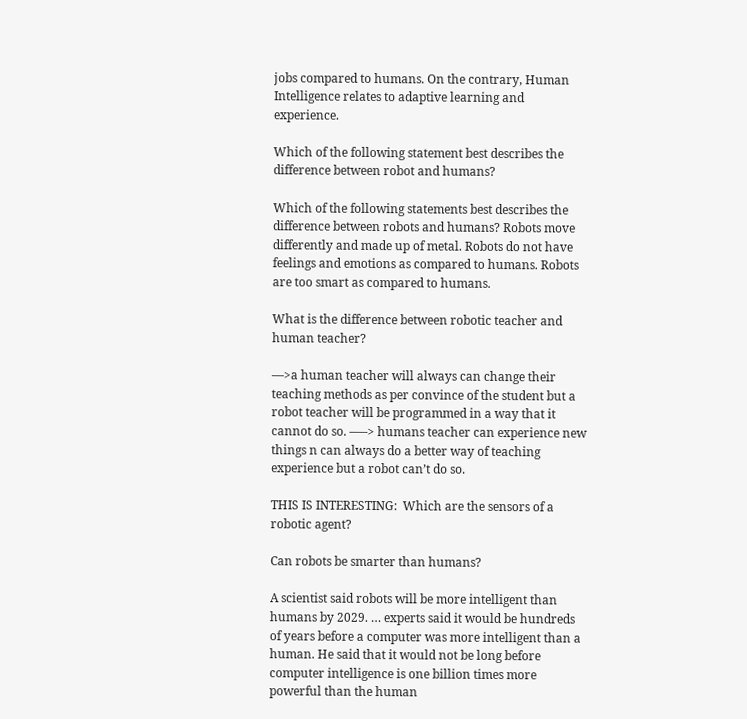jobs compared to humans. On the contrary, Human Intelligence relates to adaptive learning and experience.

Which of the following statement best describes the difference between robot and humans?

Which of the following statements best describes the difference between robots and humans? Robots move differently and made up of metal. Robots do not have feelings and emotions as compared to humans. Robots are too smart as compared to humans.

What is the difference between robotic teacher and human teacher?

—>a human teacher will always can change their teaching methods as per convince of the student but a robot teacher will be programmed in a way that it cannot do so. —–> humans teacher can experience new things n can always do a better way of teaching experience but a robot can’t do so.

THIS IS INTERESTING:  Which are the sensors of a robotic agent?

Can robots be smarter than humans?

A scientist said robots will be more intelligent than humans by 2029. … experts said it would be hundreds of years before a computer was more intelligent than a human. He said that it would not be long before computer intelligence is one billion times more powerful than the human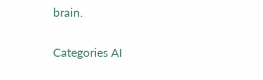brain.

Categories AI